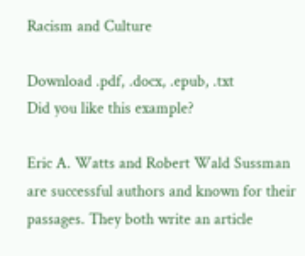Racism and Culture

Download .pdf, .docx, .epub, .txt
Did you like this example?

Eric A. Watts and Robert Wald Sussman are successful authors and known for their passages. They both write an article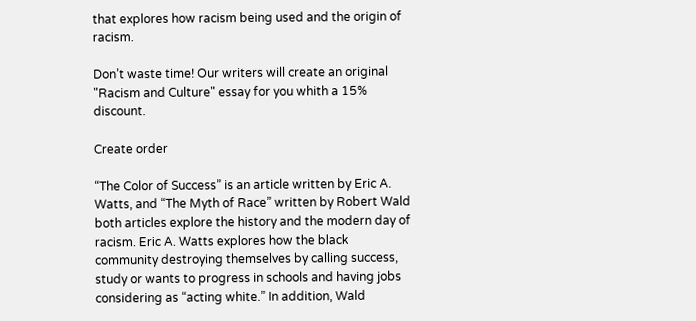that explores how racism being used and the origin of racism.

Don’t waste time! Our writers will create an original "Racism and Culture" essay for you whith a 15% discount.

Create order

“The Color of Success” is an article written by Eric A. Watts, and “The Myth of Race” written by Robert Wald both articles explore the history and the modern day of racism. Eric A. Watts explores how the black community destroying themselves by calling success, study or wants to progress in schools and having jobs considering as “acting white.” In addition, Wald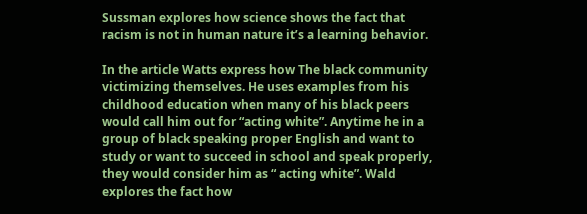Sussman explores how science shows the fact that racism is not in human nature it’s a learning behavior.

In the article Watts express how The black community victimizing themselves. He uses examples from his childhood education when many of his black peers would call him out for “acting white”. Anytime he in a group of black speaking proper English and want to study or want to succeed in school and speak properly, they would consider him as “ acting white”. Wald explores the fact how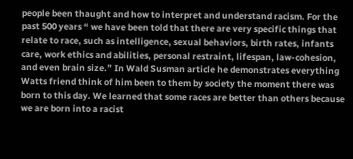people been thaught and how to interpret and understand racism. For the past 500 years “ we have been told that there are very specific things that relate to race, such as intelligence, sexual behaviors, birth rates, infants care, work ethics and abilities, personal restraint, lifespan, law-cohesion, and even brain size.” In Wald Susman article he demonstrates everything Watts friend think of him been to them by society the moment there was born to this day. We learned that some races are better than others because we are born into a racist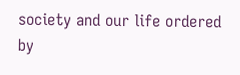society and our life ordered by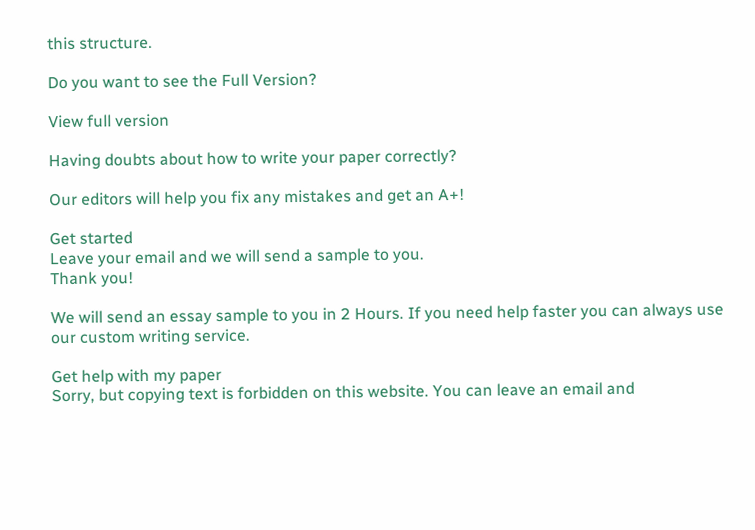this structure.

Do you want to see the Full Version?

View full version

Having doubts about how to write your paper correctly?

Our editors will help you fix any mistakes and get an A+!

Get started
Leave your email and we will send a sample to you.
Thank you!

We will send an essay sample to you in 2 Hours. If you need help faster you can always use our custom writing service.

Get help with my paper
Sorry, but copying text is forbidden on this website. You can leave an email and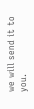we will send it to you.